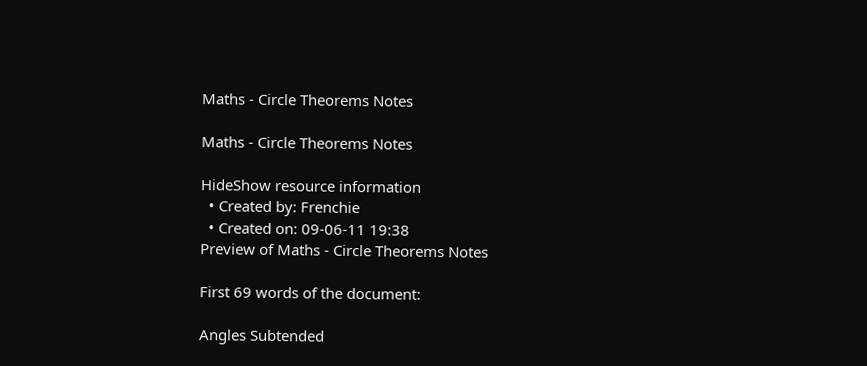Maths - Circle Theorems Notes

Maths - Circle Theorems Notes

HideShow resource information
  • Created by: Frenchie
  • Created on: 09-06-11 19:38
Preview of Maths - Circle Theorems Notes

First 69 words of the document:

Angles Subtended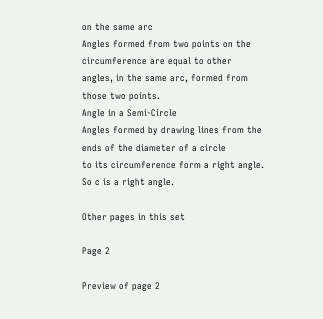on the same arc
Angles formed from two points on the circumference are equal to other
angles, in the same arc, formed from those two points.
Angle in a Semi-Circle
Angles formed by drawing lines from the ends of the diameter of a circle
to its circumference form a right angle. So c is a right angle.

Other pages in this set

Page 2

Preview of page 2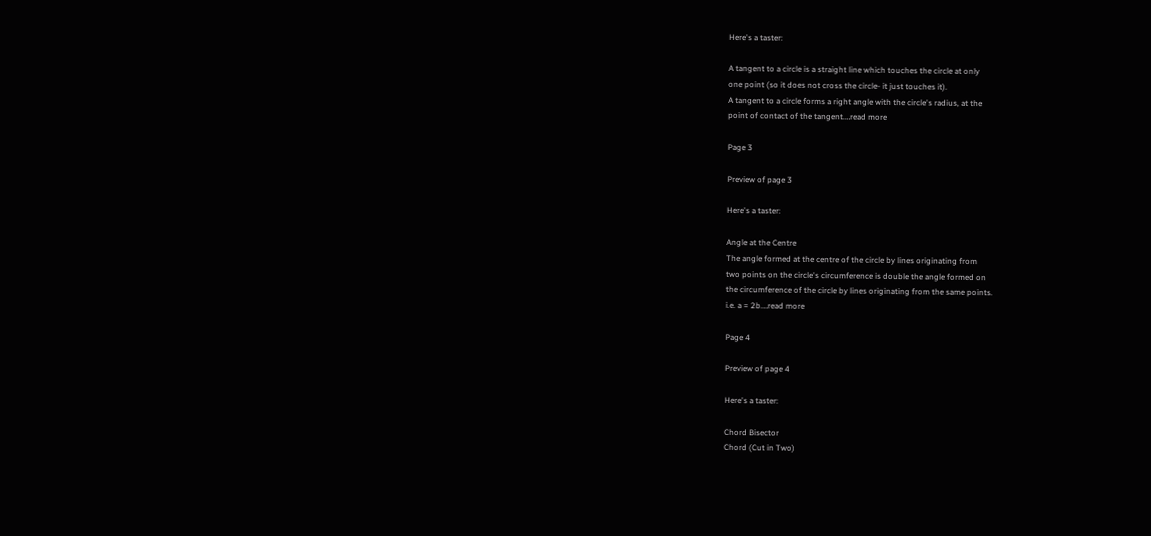Here's a taster:

A tangent to a circle is a straight line which touches the circle at only
one point (so it does not cross the circle- it just touches it).
A tangent to a circle forms a right angle with the circle's radius, at the
point of contact of the tangent.…read more

Page 3

Preview of page 3

Here's a taster:

Angle at the Centre
The angle formed at the centre of the circle by lines originating from
two points on the circle's circumference is double the angle formed on
the circumference of the circle by lines originating from the same points.
i.e. a = 2b.…read more

Page 4

Preview of page 4

Here's a taster:

Chord Bisector
Chord (Cut in Two)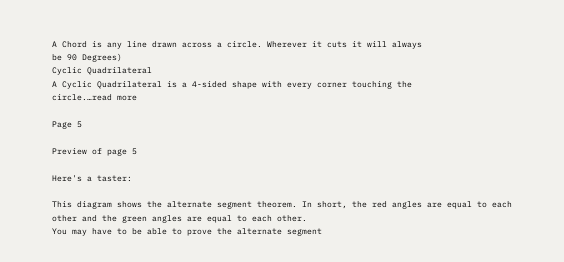A Chord is any line drawn across a circle. Wherever it cuts it will always
be 90 Degrees)
Cyclic Quadrilateral
A Cyclic Quadrilateral is a 4-sided shape with every corner touching the
circle.…read more

Page 5

Preview of page 5

Here's a taster:

This diagram shows the alternate segment theorem. In short, the red angles are equal to each
other and the green angles are equal to each other.
You may have to be able to prove the alternate segment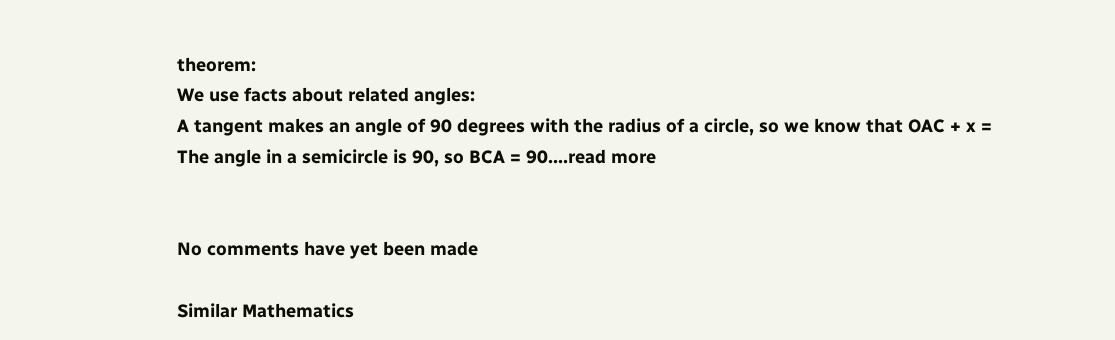theorem:
We use facts about related angles:
A tangent makes an angle of 90 degrees with the radius of a circle, so we know that OAC + x =
The angle in a semicircle is 90, so BCA = 90.…read more


No comments have yet been made

Similar Mathematics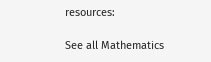resources:

See all Mathematics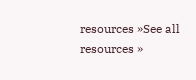resources »See all resources »